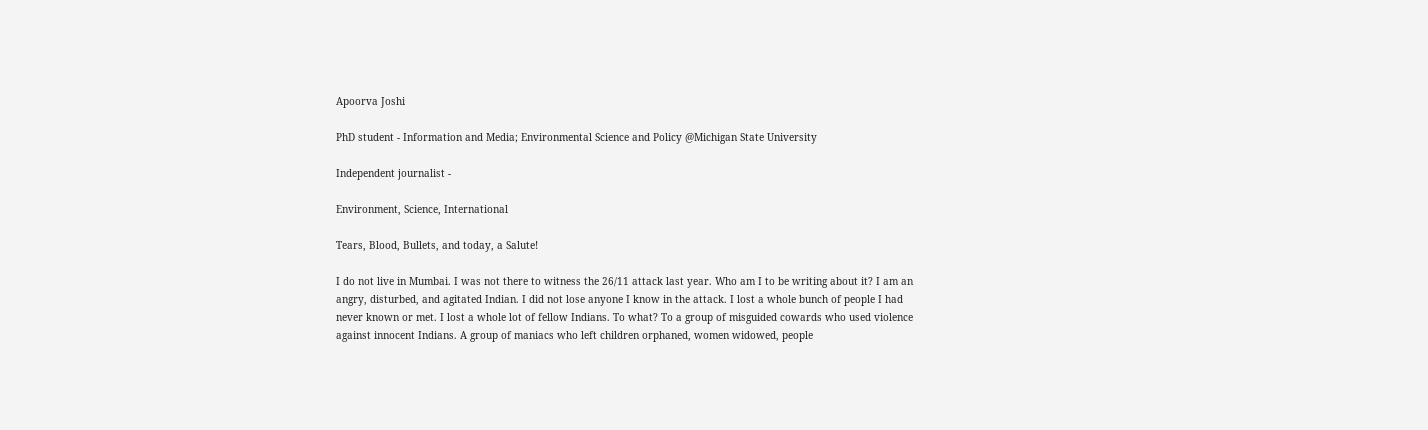Apoorva Joshi

PhD student - Information and Media; Environmental Science and Policy @Michigan State University

Independent journalist -

Environment, Science, International

Tears, Blood, Bullets, and today, a Salute!

I do not live in Mumbai. I was not there to witness the 26/11 attack last year. Who am I to be writing about it? I am an angry, disturbed, and agitated Indian. I did not lose anyone I know in the attack. I lost a whole bunch of people I had never known or met. I lost a whole lot of fellow Indians. To what? To a group of misguided cowards who used violence against innocent Indians. A group of maniacs who left children orphaned, women widowed, people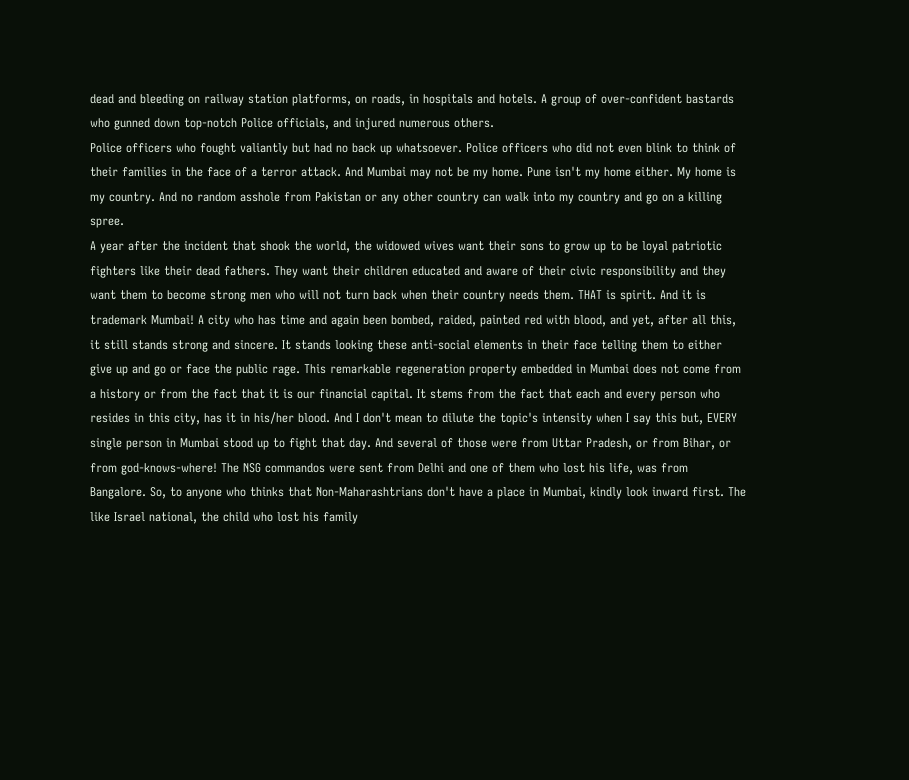dead and bleeding on railway station platforms, on roads, in hospitals and hotels. A group of over-confident bastards who gunned down top-notch Police officials, and injured numerous others.
Police officers who fought valiantly but had no back up whatsoever. Police officers who did not even blink to think of their families in the face of a terror attack. And Mumbai may not be my home. Pune isn't my home either. My home is my country. And no random asshole from Pakistan or any other country can walk into my country and go on a killing spree.
A year after the incident that shook the world, the widowed wives want their sons to grow up to be loyal patriotic fighters like their dead fathers. They want their children educated and aware of their civic responsibility and they want them to become strong men who will not turn back when their country needs them. THAT is spirit. And it is trademark Mumbai! A city who has time and again been bombed, raided, painted red with blood, and yet, after all this, it still stands strong and sincere. It stands looking these anti-social elements in their face telling them to either give up and go or face the public rage. This remarkable regeneration property embedded in Mumbai does not come from a history or from the fact that it is our financial capital. It stems from the fact that each and every person who resides in this city, has it in his/her blood. And I don't mean to dilute the topic's intensity when I say this but, EVERY single person in Mumbai stood up to fight that day. And several of those were from Uttar Pradesh, or from Bihar, or from god-knows-where! The NSG commandos were sent from Delhi and one of them who lost his life, was from Bangalore. So, to anyone who thinks that Non-Maharashtrians don't have a place in Mumbai, kindly look inward first. The like Israel national, the child who lost his family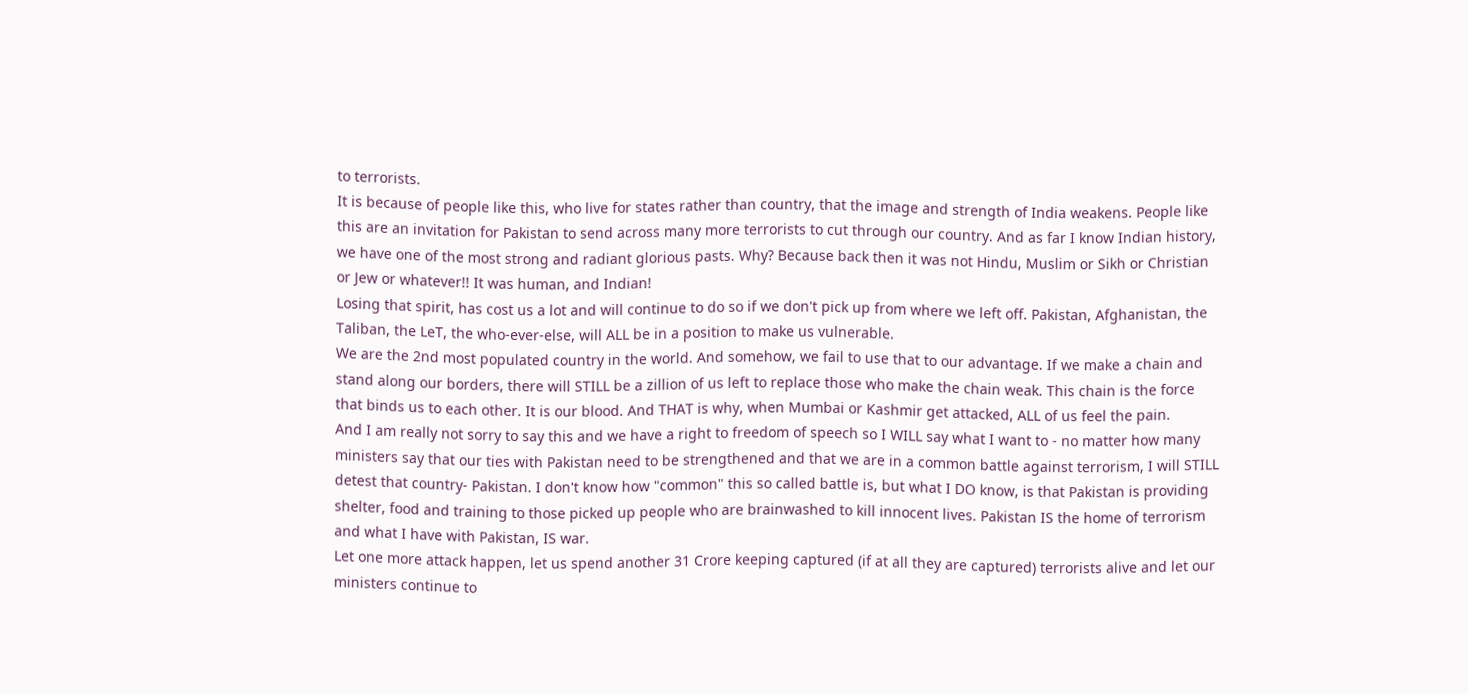to terrorists.
It is because of people like this, who live for states rather than country, that the image and strength of India weakens. People like this are an invitation for Pakistan to send across many more terrorists to cut through our country. And as far I know Indian history, we have one of the most strong and radiant glorious pasts. Why? Because back then it was not Hindu, Muslim or Sikh or Christian or Jew or whatever!! It was human, and Indian!
Losing that spirit, has cost us a lot and will continue to do so if we don't pick up from where we left off. Pakistan, Afghanistan, the Taliban, the LeT, the who-ever-else, will ALL be in a position to make us vulnerable.
We are the 2nd most populated country in the world. And somehow, we fail to use that to our advantage. If we make a chain and stand along our borders, there will STILL be a zillion of us left to replace those who make the chain weak. This chain is the force that binds us to each other. It is our blood. And THAT is why, when Mumbai or Kashmir get attacked, ALL of us feel the pain.
And I am really not sorry to say this and we have a right to freedom of speech so I WILL say what I want to - no matter how many ministers say that our ties with Pakistan need to be strengthened and that we are in a common battle against terrorism, I will STILL detest that country- Pakistan. I don't know how "common" this so called battle is, but what I DO know, is that Pakistan is providing shelter, food and training to those picked up people who are brainwashed to kill innocent lives. Pakistan IS the home of terrorism and what I have with Pakistan, IS war.
Let one more attack happen, let us spend another 31 Crore keeping captured (if at all they are captured) terrorists alive and let our ministers continue to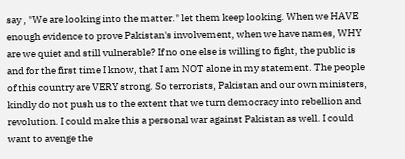say , "We are looking into the matter." let them keep looking. When we HAVE enough evidence to prove Pakistan's involvement, when we have names, WHY are we quiet and still vulnerable? If no one else is willing to fight, the public is and for the first time I know, that I am NOT alone in my statement. The people of this country are VERY strong. So terrorists, Pakistan and our own ministers, kindly do not push us to the extent that we turn democracy into rebellion and revolution. I could make this a personal war against Pakistan as well. I could want to avenge the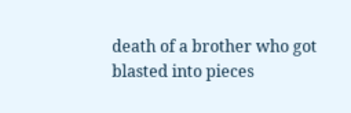death of a brother who got blasted into pieces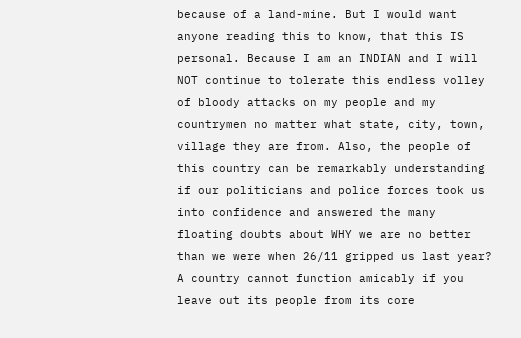because of a land-mine. But I would want anyone reading this to know, that this IS personal. Because I am an INDIAN and I will NOT continue to tolerate this endless volley of bloody attacks on my people and my countrymen no matter what state, city, town, village they are from. Also, the people of this country can be remarkably understanding if our politicians and police forces took us into confidence and answered the many floating doubts about WHY we are no better than we were when 26/11 gripped us last year? A country cannot function amicably if you leave out its people from its core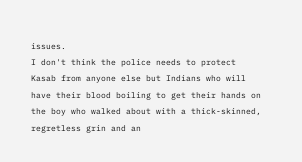issues.
I don't think the police needs to protect Kasab from anyone else but Indians who will have their blood boiling to get their hands on the boy who walked about with a thick-skinned, regretless grin and an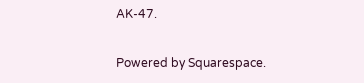AK-47.

Powered by Squarespace.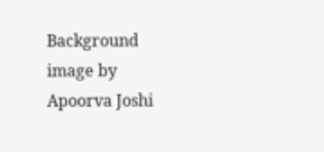Background image by Apoorva Joshi